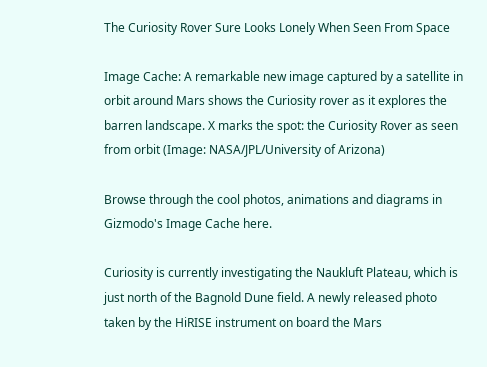The Curiosity Rover Sure Looks Lonely When Seen From Space

Image Cache: A remarkable new image captured by a satellite in orbit around Mars shows the Curiosity rover as it explores the barren landscape. X marks the spot: the Curiosity Rover as seen from orbit (Image: NASA/JPL/University of Arizona)

Browse through the cool photos, animations and diagrams in Gizmodo's Image Cache here.

Curiosity is currently investigating the Naukluft Plateau, which is just north of the Bagnold Dune field. A newly released photo taken by the HiRISE instrument on board the Mars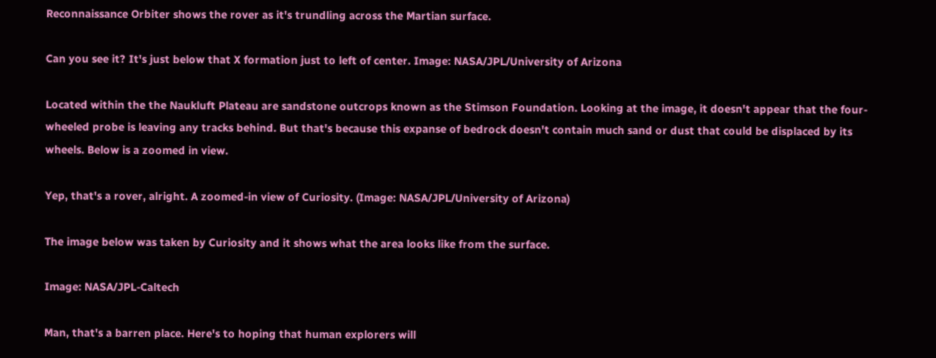Reconnaissance Orbiter shows the rover as it's trundling across the Martian surface.

Can you see it? It's just below that X formation just to left of center. Image: NASA/JPL/University of Arizona

Located within the the Naukluft Plateau are sandstone outcrops known as the Stimson Foundation. Looking at the image, it doesn't appear that the four-wheeled probe is leaving any tracks behind. But that's because this expanse of bedrock doesn't contain much sand or dust that could be displaced by its wheels. Below is a zoomed in view.

Yep, that's a rover, alright. A zoomed-in view of Curiosity. (Image: NASA/JPL/University of Arizona)

The image below was taken by Curiosity and it shows what the area looks like from the surface.

Image: NASA/JPL-Caltech

Man, that's a barren place. Here's to hoping that human explorers will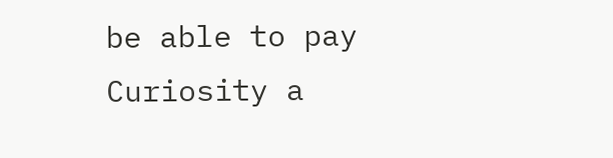be able to pay Curiosity a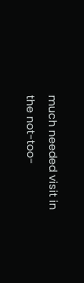much needed visit in the not-too-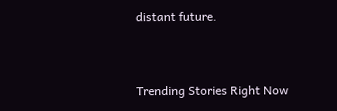distant future.


Trending Stories Right Now